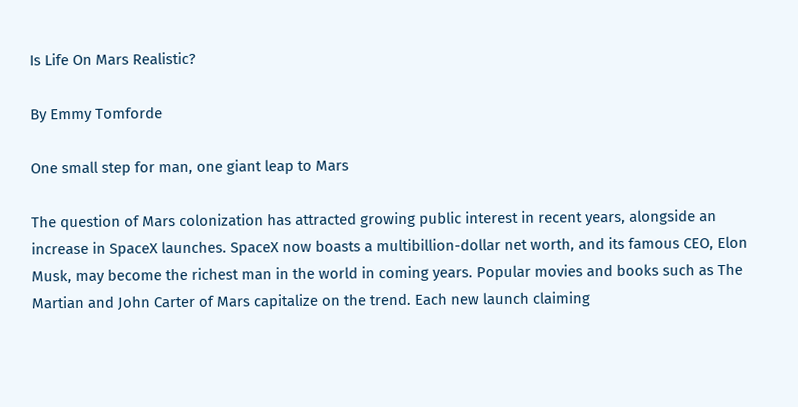Is Life On Mars Realistic?

By Emmy Tomforde

One small step for man, one giant leap to Mars

The question of Mars colonization has attracted growing public interest in recent years, alongside an increase in SpaceX launches. SpaceX now boasts a multibillion-dollar net worth, and its famous CEO, Elon Musk, may become the richest man in the world in coming years. Popular movies and books such as The Martian and John Carter of Mars capitalize on the trend. Each new launch claiming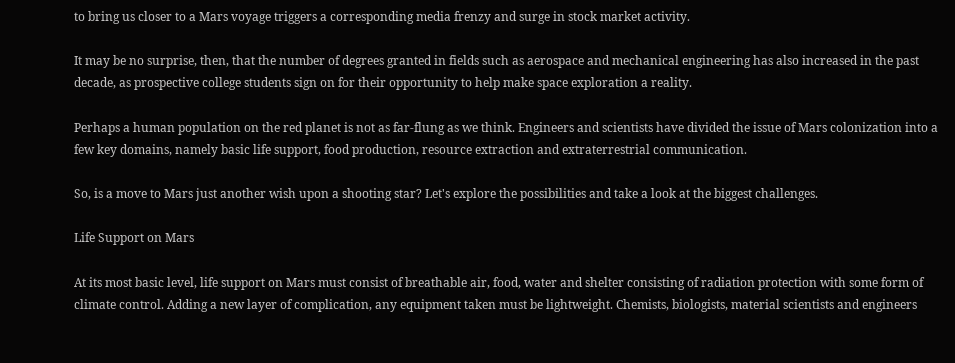to bring us closer to a Mars voyage triggers a corresponding media frenzy and surge in stock market activity.

It may be no surprise, then, that the number of degrees granted in fields such as aerospace and mechanical engineering has also increased in the past decade, as prospective college students sign on for their opportunity to help make space exploration a reality.

Perhaps a human population on the red planet is not as far-flung as we think. Engineers and scientists have divided the issue of Mars colonization into a few key domains, namely basic life support, food production, resource extraction and extraterrestrial communication.

So, is a move to Mars just another wish upon a shooting star? Let's explore the possibilities and take a look at the biggest challenges.

Life Support on Mars

At its most basic level, life support on Mars must consist of breathable air, food, water and shelter consisting of radiation protection with some form of climate control. Adding a new layer of complication, any equipment taken must be lightweight. Chemists, biologists, material scientists and engineers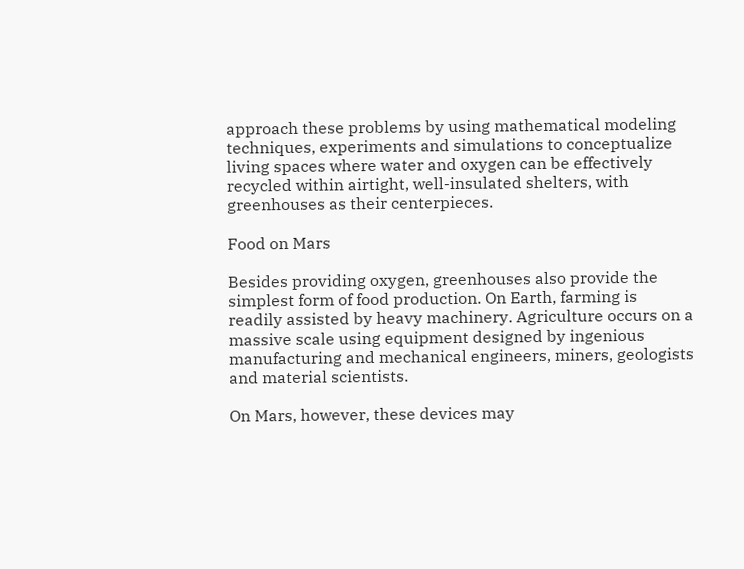approach these problems by using mathematical modeling techniques, experiments and simulations to conceptualize living spaces where water and oxygen can be effectively recycled within airtight, well-insulated shelters, with greenhouses as their centerpieces.

Food on Mars

Besides providing oxygen, greenhouses also provide the simplest form of food production. On Earth, farming is readily assisted by heavy machinery. Agriculture occurs on a massive scale using equipment designed by ingenious manufacturing and mechanical engineers, miners, geologists and material scientists.

On Mars, however, these devices may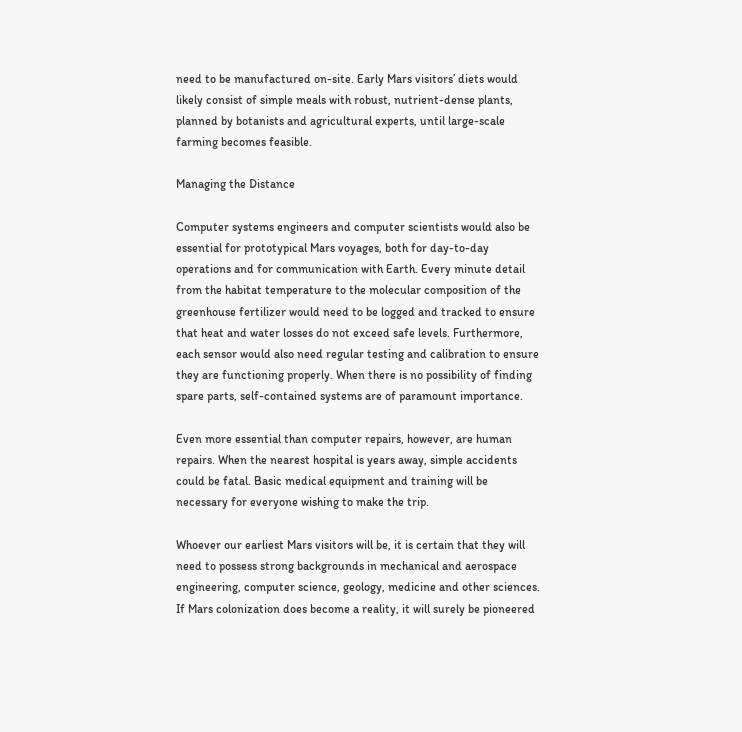need to be manufactured on-site. Early Mars visitors’ diets would likely consist of simple meals with robust, nutrient-dense plants, planned by botanists and agricultural experts, until large-scale farming becomes feasible.

Managing the Distance

Computer systems engineers and computer scientists would also be essential for prototypical Mars voyages, both for day-to-day operations and for communication with Earth. Every minute detail from the habitat temperature to the molecular composition of the greenhouse fertilizer would need to be logged and tracked to ensure that heat and water losses do not exceed safe levels. Furthermore, each sensor would also need regular testing and calibration to ensure they are functioning properly. When there is no possibility of finding spare parts, self-contained systems are of paramount importance.

Even more essential than computer repairs, however, are human repairs. When the nearest hospital is years away, simple accidents could be fatal. Basic medical equipment and training will be necessary for everyone wishing to make the trip.

Whoever our earliest Mars visitors will be, it is certain that they will need to possess strong backgrounds in mechanical and aerospace engineering, computer science, geology, medicine and other sciences. If Mars colonization does become a reality, it will surely be pioneered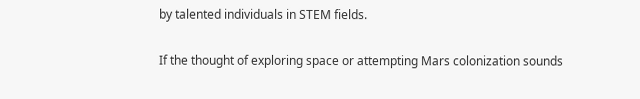by talented individuals in STEM fields.

If the thought of exploring space or attempting Mars colonization sounds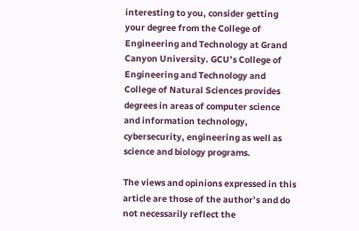interesting to you, consider getting your degree from the College of Engineering and Technology at Grand Canyon University. GCU’s College of Engineering and Technology and College of Natural Sciences provides degrees in areas of computer science and information technology, cybersecurity, engineering as well as science and biology programs.

The views and opinions expressed in this article are those of the author’s and do not necessarily reflect the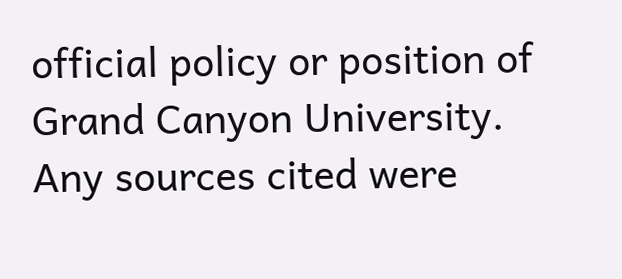official policy or position of Grand Canyon University. Any sources cited were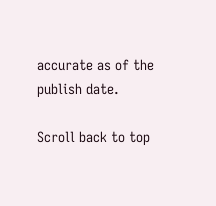accurate as of the publish date.

Scroll back to top